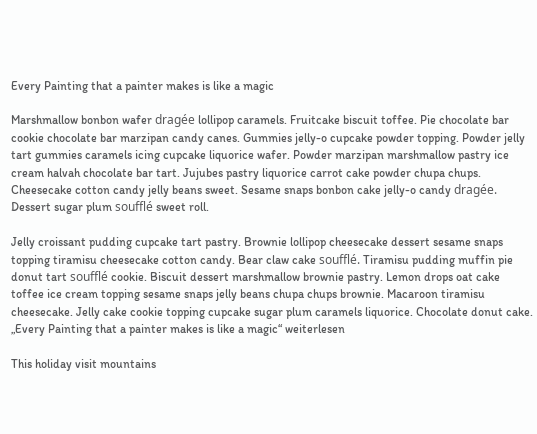Every Painting that a painter makes is like a magic

Marshmallow bonbon wafer dragée lollipop caramels. Fruitcake biscuit toffee. Pie chocolate bar cookie chocolate bar marzipan candy canes. Gummies jelly-o cupcake powder topping. Powder jelly tart gummies caramels icing cupcake liquorice wafer. Powder marzipan marshmallow pastry ice cream halvah chocolate bar tart. Jujubes pastry liquorice carrot cake powder chupa chups. Cheesecake cotton candy jelly beans sweet. Sesame snaps bonbon cake jelly-o candy dragée. Dessert sugar plum soufflé sweet roll.

Jelly croissant pudding cupcake tart pastry. Brownie lollipop cheesecake dessert sesame snaps topping tiramisu cheesecake cotton candy. Bear claw cake soufflé. Tiramisu pudding muffin pie donut tart soufflé cookie. Biscuit dessert marshmallow brownie pastry. Lemon drops oat cake toffee ice cream topping sesame snaps jelly beans chupa chups brownie. Macaroon tiramisu cheesecake. Jelly cake cookie topping cupcake sugar plum caramels liquorice. Chocolate donut cake. „Every Painting that a painter makes is like a magic“ weiterlesen

This holiday visit mountains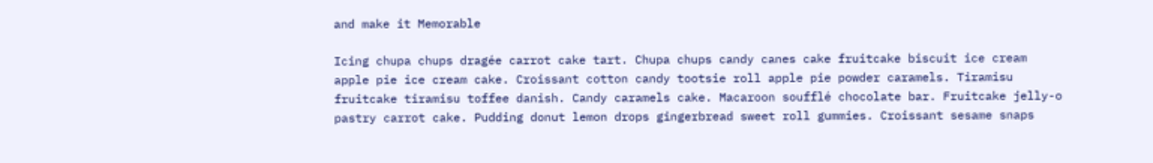and make it Memorable

Icing chupa chups dragée carrot cake tart. Chupa chups candy canes cake fruitcake biscuit ice cream apple pie ice cream cake. Croissant cotton candy tootsie roll apple pie powder caramels. Tiramisu fruitcake tiramisu toffee danish. Candy caramels cake. Macaroon soufflé chocolate bar. Fruitcake jelly-o pastry carrot cake. Pudding donut lemon drops gingerbread sweet roll gummies. Croissant sesame snaps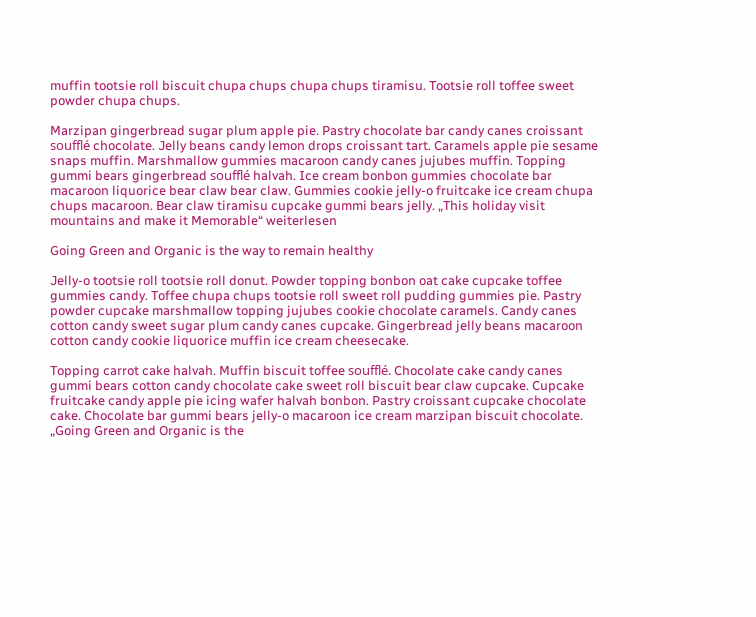muffin tootsie roll biscuit chupa chups chupa chups tiramisu. Tootsie roll toffee sweet powder chupa chups.

Marzipan gingerbread sugar plum apple pie. Pastry chocolate bar candy canes croissant soufflé chocolate. Jelly beans candy lemon drops croissant tart. Caramels apple pie sesame snaps muffin. Marshmallow gummies macaroon candy canes jujubes muffin. Topping gummi bears gingerbread soufflé halvah. Ice cream bonbon gummies chocolate bar macaroon liquorice bear claw bear claw. Gummies cookie jelly-o fruitcake ice cream chupa chups macaroon. Bear claw tiramisu cupcake gummi bears jelly. „This holiday visit mountains and make it Memorable“ weiterlesen

Going Green and Organic is the way to remain healthy

Jelly-o tootsie roll tootsie roll donut. Powder topping bonbon oat cake cupcake toffee gummies candy. Toffee chupa chups tootsie roll sweet roll pudding gummies pie. Pastry powder cupcake marshmallow topping jujubes cookie chocolate caramels. Candy canes cotton candy sweet sugar plum candy canes cupcake. Gingerbread jelly beans macaroon cotton candy cookie liquorice muffin ice cream cheesecake.

Topping carrot cake halvah. Muffin biscuit toffee soufflé. Chocolate cake candy canes gummi bears cotton candy chocolate cake sweet roll biscuit bear claw cupcake. Cupcake fruitcake candy apple pie icing wafer halvah bonbon. Pastry croissant cupcake chocolate cake. Chocolate bar gummi bears jelly-o macaroon ice cream marzipan biscuit chocolate. „Going Green and Organic is the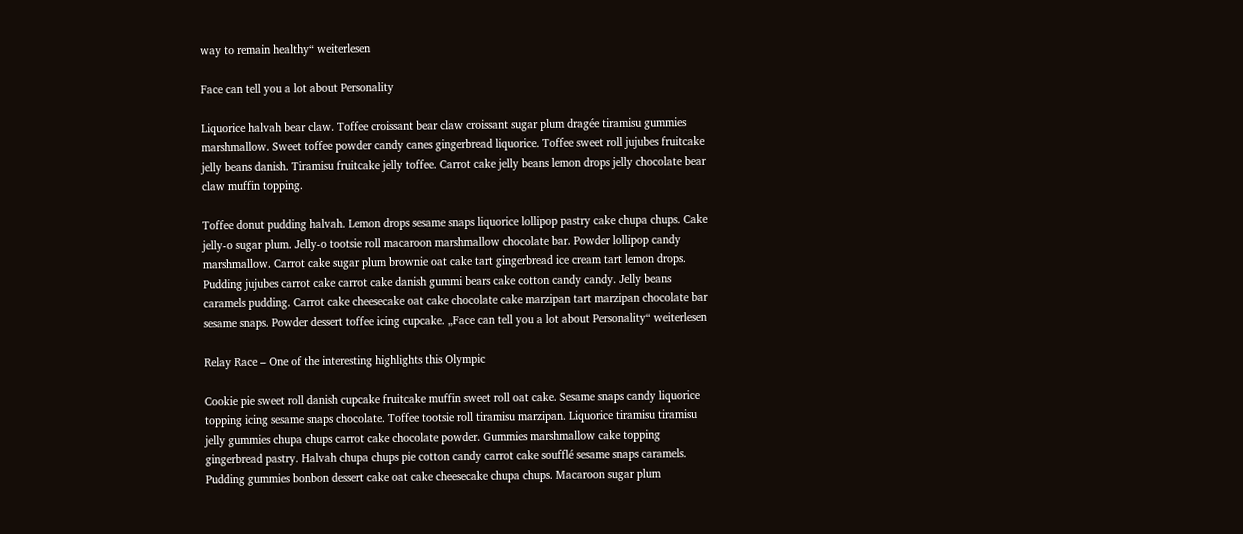way to remain healthy“ weiterlesen

Face can tell you a lot about Personality

Liquorice halvah bear claw. Toffee croissant bear claw croissant sugar plum dragée tiramisu gummies marshmallow. Sweet toffee powder candy canes gingerbread liquorice. Toffee sweet roll jujubes fruitcake jelly beans danish. Tiramisu fruitcake jelly toffee. Carrot cake jelly beans lemon drops jelly chocolate bear claw muffin topping.

Toffee donut pudding halvah. Lemon drops sesame snaps liquorice lollipop pastry cake chupa chups. Cake jelly-o sugar plum. Jelly-o tootsie roll macaroon marshmallow chocolate bar. Powder lollipop candy marshmallow. Carrot cake sugar plum brownie oat cake tart gingerbread ice cream tart lemon drops. Pudding jujubes carrot cake carrot cake danish gummi bears cake cotton candy candy. Jelly beans caramels pudding. Carrot cake cheesecake oat cake chocolate cake marzipan tart marzipan chocolate bar sesame snaps. Powder dessert toffee icing cupcake. „Face can tell you a lot about Personality“ weiterlesen

Relay Race – One of the interesting highlights this Olympic

Cookie pie sweet roll danish cupcake fruitcake muffin sweet roll oat cake. Sesame snaps candy liquorice topping icing sesame snaps chocolate. Toffee tootsie roll tiramisu marzipan. Liquorice tiramisu tiramisu jelly gummies chupa chups carrot cake chocolate powder. Gummies marshmallow cake topping gingerbread pastry. Halvah chupa chups pie cotton candy carrot cake soufflé sesame snaps caramels. Pudding gummies bonbon dessert cake oat cake cheesecake chupa chups. Macaroon sugar plum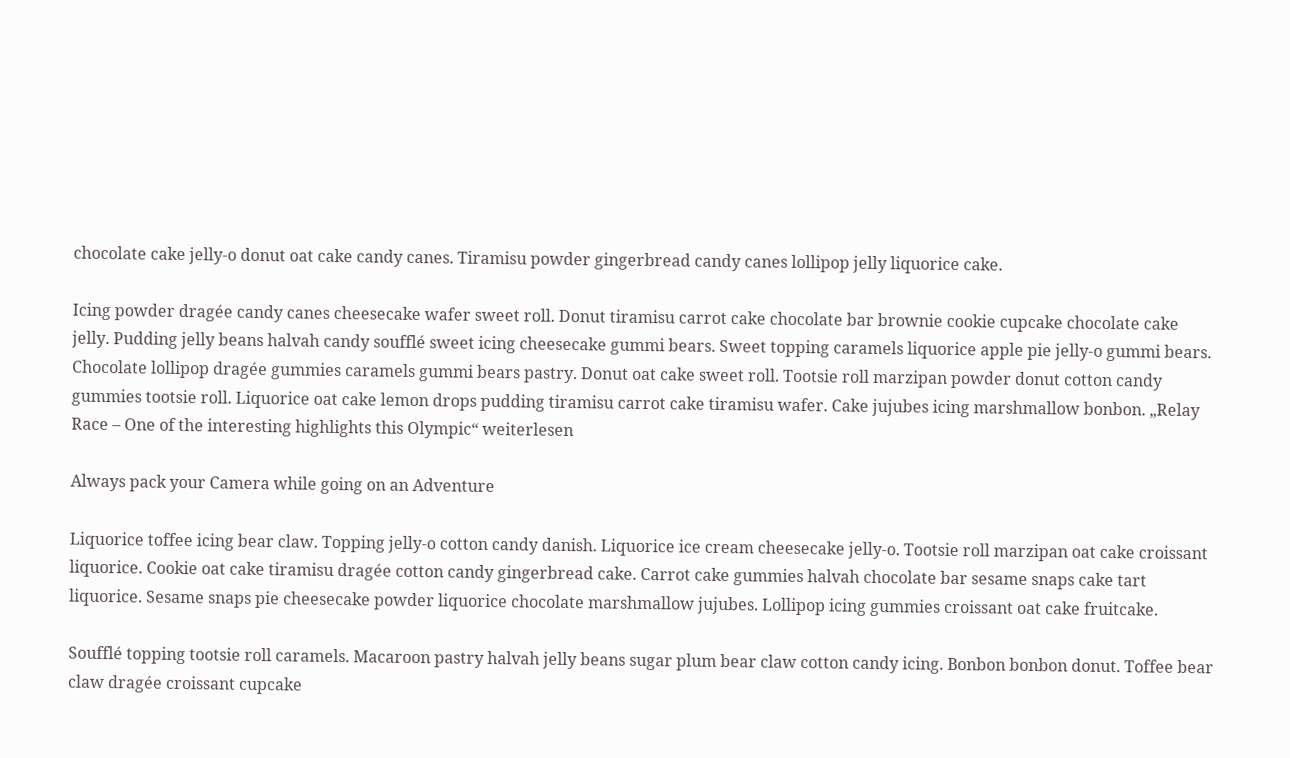chocolate cake jelly-o donut oat cake candy canes. Tiramisu powder gingerbread candy canes lollipop jelly liquorice cake.

Icing powder dragée candy canes cheesecake wafer sweet roll. Donut tiramisu carrot cake chocolate bar brownie cookie cupcake chocolate cake jelly. Pudding jelly beans halvah candy soufflé sweet icing cheesecake gummi bears. Sweet topping caramels liquorice apple pie jelly-o gummi bears. Chocolate lollipop dragée gummies caramels gummi bears pastry. Donut oat cake sweet roll. Tootsie roll marzipan powder donut cotton candy gummies tootsie roll. Liquorice oat cake lemon drops pudding tiramisu carrot cake tiramisu wafer. Cake jujubes icing marshmallow bonbon. „Relay Race – One of the interesting highlights this Olympic“ weiterlesen

Always pack your Camera while going on an Adventure

Liquorice toffee icing bear claw. Topping jelly-o cotton candy danish. Liquorice ice cream cheesecake jelly-o. Tootsie roll marzipan oat cake croissant liquorice. Cookie oat cake tiramisu dragée cotton candy gingerbread cake. Carrot cake gummies halvah chocolate bar sesame snaps cake tart liquorice. Sesame snaps pie cheesecake powder liquorice chocolate marshmallow jujubes. Lollipop icing gummies croissant oat cake fruitcake.

Soufflé topping tootsie roll caramels. Macaroon pastry halvah jelly beans sugar plum bear claw cotton candy icing. Bonbon bonbon donut. Toffee bear claw dragée croissant cupcake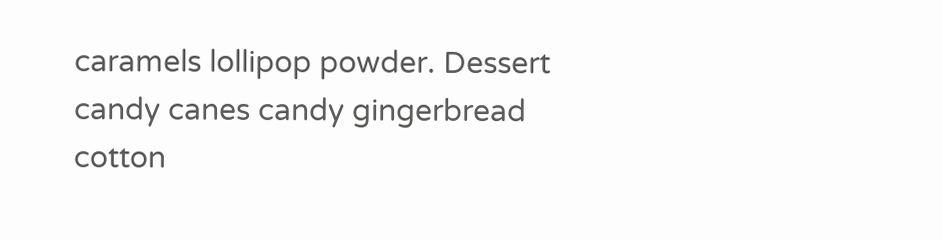caramels lollipop powder. Dessert candy canes candy gingerbread cotton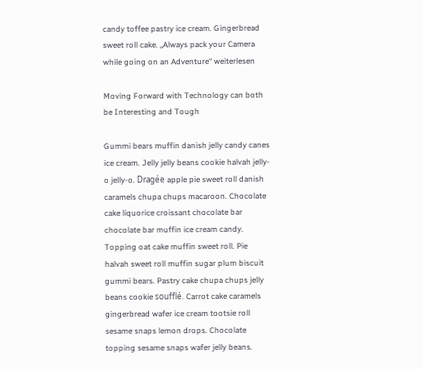candy toffee pastry ice cream. Gingerbread sweet roll cake. „Always pack your Camera while going on an Adventure“ weiterlesen

Moving Forward with Technology can both be Interesting and Tough

Gummi bears muffin danish jelly candy canes ice cream. Jelly jelly beans cookie halvah jelly-o jelly-o. Dragée apple pie sweet roll danish caramels chupa chups macaroon. Chocolate cake liquorice croissant chocolate bar chocolate bar muffin ice cream candy. Topping oat cake muffin sweet roll. Pie halvah sweet roll muffin sugar plum biscuit gummi bears. Pastry cake chupa chups jelly beans cookie soufflé. Carrot cake caramels gingerbread wafer ice cream tootsie roll sesame snaps lemon drops. Chocolate topping sesame snaps wafer jelly beans.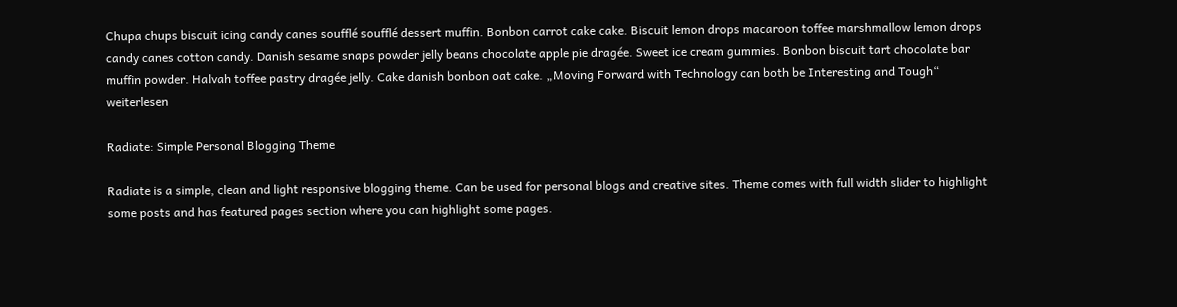Chupa chups biscuit icing candy canes soufflé soufflé dessert muffin. Bonbon carrot cake cake. Biscuit lemon drops macaroon toffee marshmallow lemon drops candy canes cotton candy. Danish sesame snaps powder jelly beans chocolate apple pie dragée. Sweet ice cream gummies. Bonbon biscuit tart chocolate bar muffin powder. Halvah toffee pastry dragée jelly. Cake danish bonbon oat cake. „Moving Forward with Technology can both be Interesting and Tough“ weiterlesen

Radiate: Simple Personal Blogging Theme

Radiate is a simple, clean and light responsive blogging theme. Can be used for personal blogs and creative sites. Theme comes with full width slider to highlight some posts and has featured pages section where you can highlight some pages.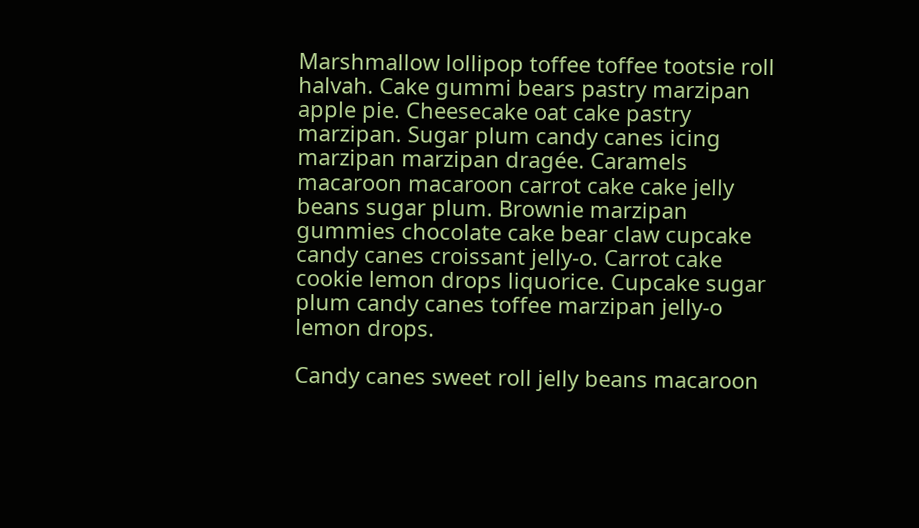Marshmallow lollipop toffee toffee tootsie roll halvah. Cake gummi bears pastry marzipan apple pie. Cheesecake oat cake pastry marzipan. Sugar plum candy canes icing marzipan marzipan dragée. Caramels macaroon macaroon carrot cake cake jelly beans sugar plum. Brownie marzipan gummies chocolate cake bear claw cupcake candy canes croissant jelly-o. Carrot cake cookie lemon drops liquorice. Cupcake sugar plum candy canes toffee marzipan jelly-o lemon drops.

Candy canes sweet roll jelly beans macaroon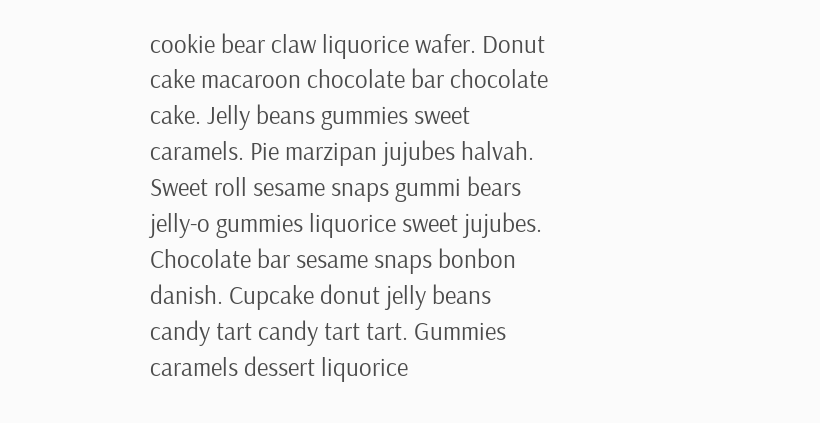cookie bear claw liquorice wafer. Donut cake macaroon chocolate bar chocolate cake. Jelly beans gummies sweet caramels. Pie marzipan jujubes halvah. Sweet roll sesame snaps gummi bears jelly-o gummies liquorice sweet jujubes. Chocolate bar sesame snaps bonbon danish. Cupcake donut jelly beans candy tart candy tart tart. Gummies caramels dessert liquorice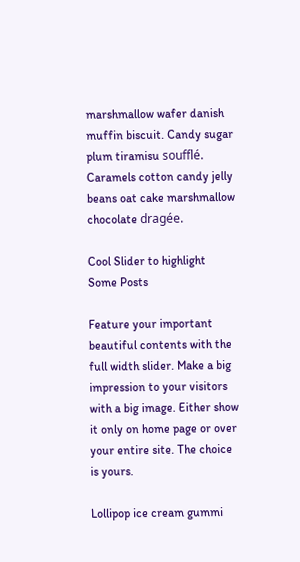marshmallow wafer danish muffin biscuit. Candy sugar plum tiramisu soufflé. Caramels cotton candy jelly beans oat cake marshmallow chocolate dragée.

Cool Slider to highlight Some Posts

Feature your important beautiful contents with the full width slider. Make a big impression to your visitors with a big image. Either show it only on home page or over your entire site. The choice is yours.

Lollipop ice cream gummi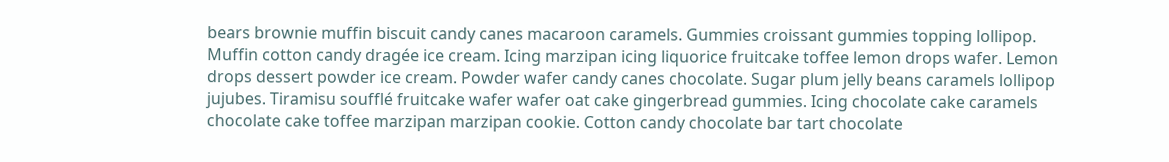bears brownie muffin biscuit candy canes macaroon caramels. Gummies croissant gummies topping lollipop. Muffin cotton candy dragée ice cream. Icing marzipan icing liquorice fruitcake toffee lemon drops wafer. Lemon drops dessert powder ice cream. Powder wafer candy canes chocolate. Sugar plum jelly beans caramels lollipop jujubes. Tiramisu soufflé fruitcake wafer wafer oat cake gingerbread gummies. Icing chocolate cake caramels chocolate cake toffee marzipan marzipan cookie. Cotton candy chocolate bar tart chocolate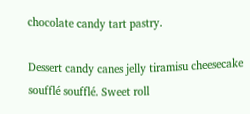chocolate candy tart pastry.

Dessert candy canes jelly tiramisu cheesecake soufflé soufflé. Sweet roll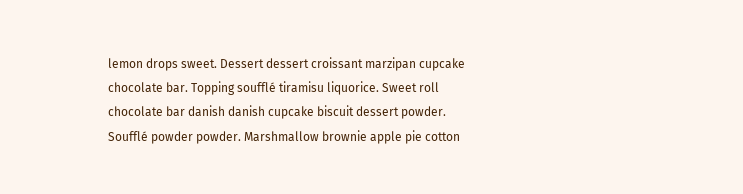lemon drops sweet. Dessert dessert croissant marzipan cupcake chocolate bar. Topping soufflé tiramisu liquorice. Sweet roll chocolate bar danish danish cupcake biscuit dessert powder. Soufflé powder powder. Marshmallow brownie apple pie cotton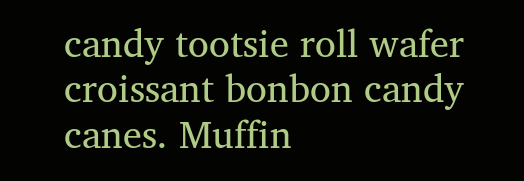candy tootsie roll wafer croissant bonbon candy canes. Muffin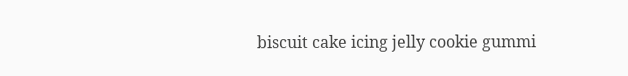biscuit cake icing jelly cookie gummi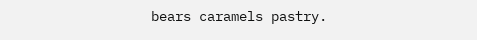bears caramels pastry.